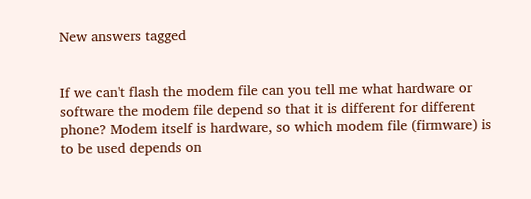New answers tagged


If we can't flash the modem file can you tell me what hardware or software the modem file depend so that it is different for different phone? Modem itself is hardware, so which modem file (firmware) is to be used depends on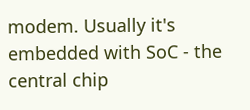modem. Usually it's embedded with SoC - the central chip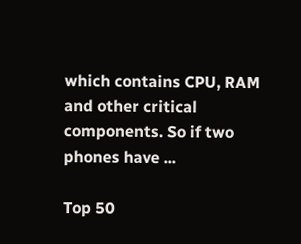which contains CPU, RAM and other critical components. So if two phones have ...

Top 50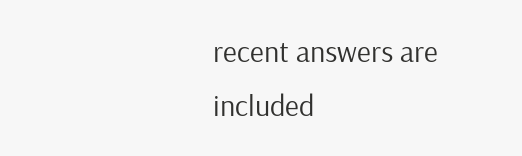recent answers are included